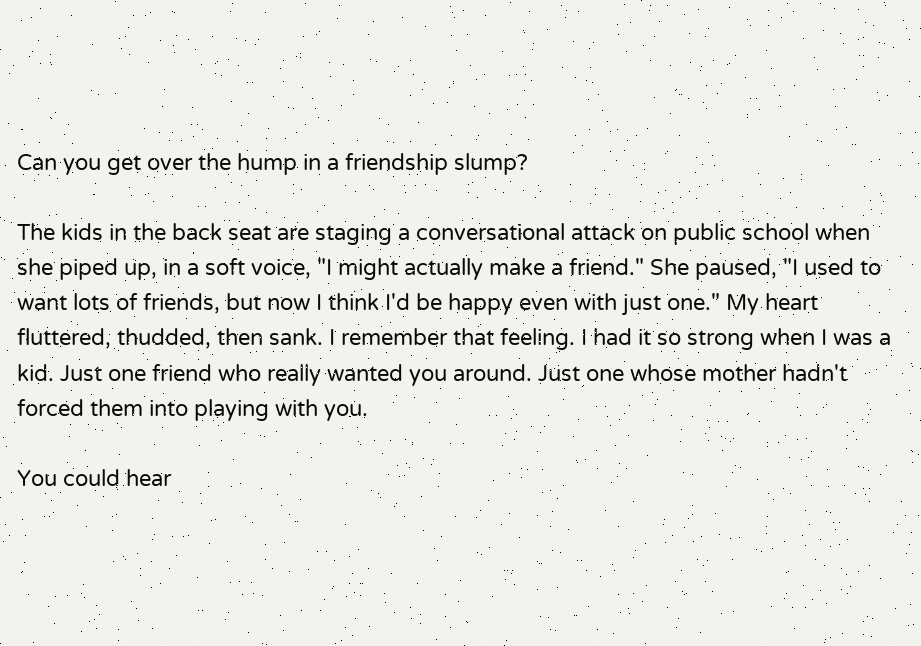Can you get over the hump in a friendship slump?

The kids in the back seat are staging a conversational attack on public school when she piped up, in a soft voice, "I might actually make a friend." She paused, "I used to want lots of friends, but now I think I'd be happy even with just one." My heart fluttered, thudded, then sank. I remember that feeling. I had it so strong when I was a kid. Just one friend who really wanted you around. Just one whose mother hadn't forced them into playing with you.

You could hear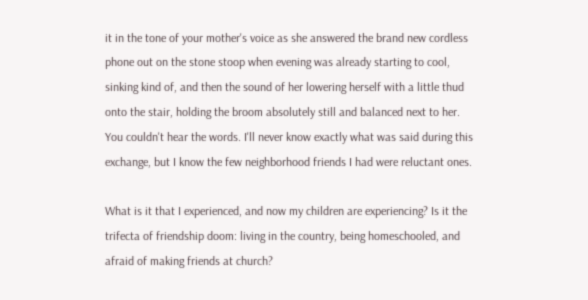it in the tone of your mother's voice as she answered the brand new cordless phone out on the stone stoop when evening was already starting to cool, sinking kind of, and then the sound of her lowering herself with a little thud onto the stair, holding the broom absolutely still and balanced next to her. You couldn't hear the words. I'll never know exactly what was said during this exchange, but I know the few neighborhood friends I had were reluctant ones.

What is it that I experienced, and now my children are experiencing? Is it the trifecta of friendship doom: living in the country, being homeschooled, and afraid of making friends at church?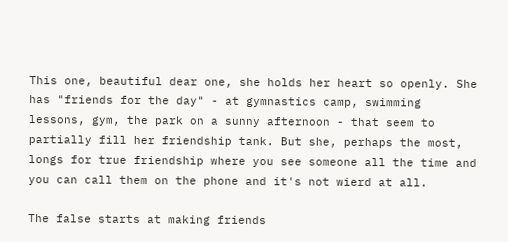This one, beautiful dear one, she holds her heart so openly. She has "friends for the day" - at gymnastics camp, swimming lessons, gym, the park on a sunny afternoon - that seem to partially fill her friendship tank. But she, perhaps the most, longs for true friendship where you see someone all the time and you can call them on the phone and it's not wierd at all.

The false starts at making friends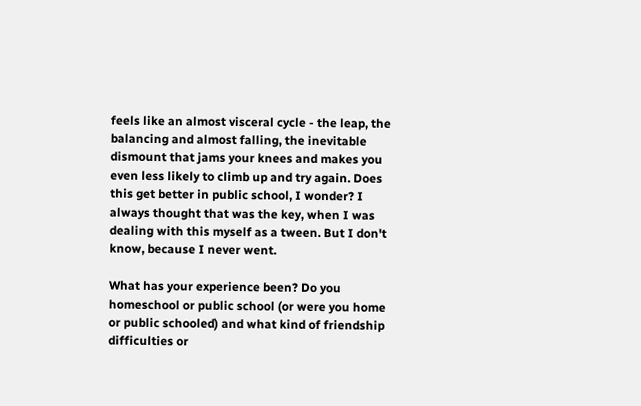feels like an almost visceral cycle - the leap, the balancing and almost falling, the inevitable dismount that jams your knees and makes you even less likely to climb up and try again. Does this get better in public school, I wonder? I always thought that was the key, when I was dealing with this myself as a tween. But I don't know, because I never went.

What has your experience been? Do you homeschool or public school (or were you home or public schooled) and what kind of friendship difficulties or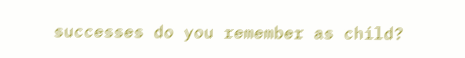successes do you remember as child?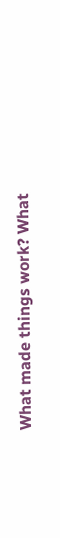What made things work? What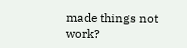made things not work?